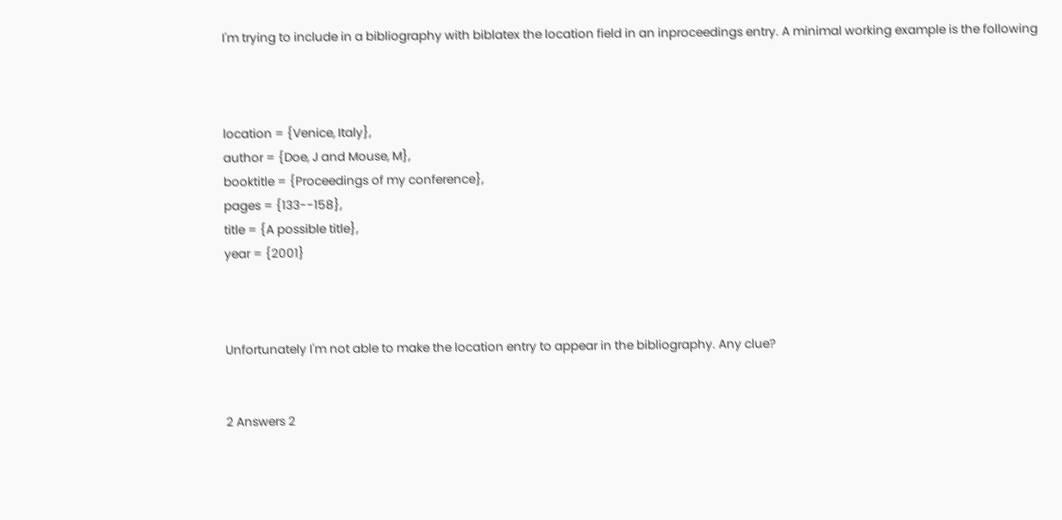I'm trying to include in a bibliography with biblatex the location field in an inproceedings entry. A minimal working example is the following



location = {Venice, Italy},
author = {Doe, J and Mouse, M},
booktitle = {Proceedings of my conference},
pages = {133--158},
title = {A possible title},
year = {2001}



Unfortunately I'm not able to make the location entry to appear in the bibliography. Any clue?


2 Answers 2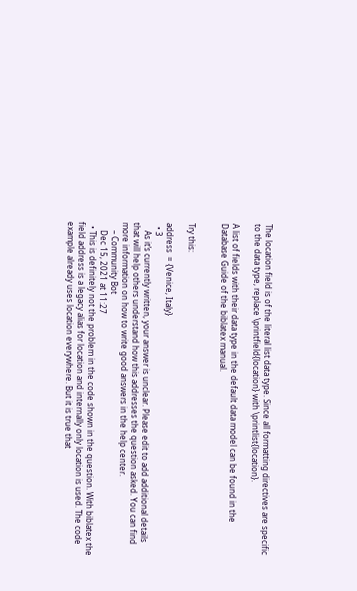The location field is of the literal list data type. Since all formatting directives are specific to the data type, replace \printfield{location} with \printlist{location}.

A list of fields with their data type in the default data model can be found in the Database Guide of the biblatex manual.


Try this:

address  = {Venice, Italy}
  • 3
    As it’s currently written, your answer is unclear. Please edit to add additional details that will help others understand how this addresses the question asked. You can find more information on how to write good answers in the help center.
    – Community Bot
    Dec 15, 2021 at 11:27
  • This is definitely not the problem in the code shown in the question. With biblatex the field address is a legacy alias for location and internally only location is used. The code example already uses location everywhere. But it is true that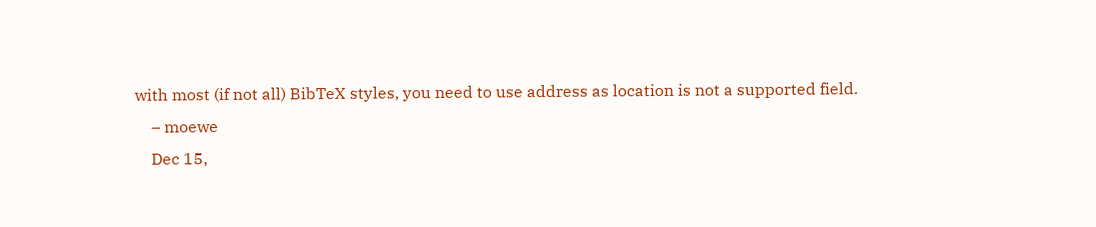with most (if not all) BibTeX styles, you need to use address as location is not a supported field.
    – moewe
    Dec 15,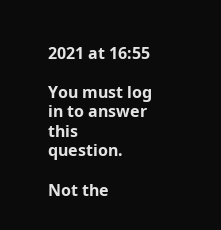2021 at 16:55

You must log in to answer this question.

Not the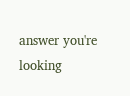answer you're looking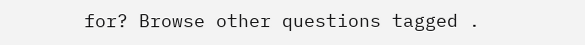for? Browse other questions tagged .